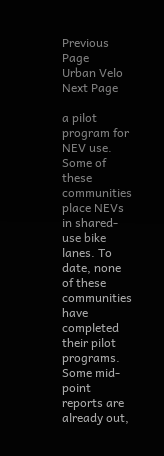Previous Page
Urban Velo
Next Page

a pilot program for NEV use. Some of these communities place NEVs in shared-use bike lanes. To date, none of these communities have completed their pilot programs. Some mid-point reports are already out,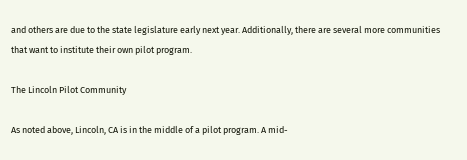and others are due to the state legislature early next year. Additionally, there are several more communities that want to institute their own pilot program.

The Lincoln Pilot Community

As noted above, Lincoln, CA is in the middle of a pilot program. A mid-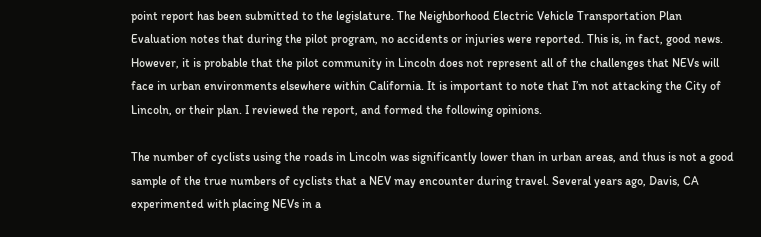point report has been submitted to the legislature. The Neighborhood Electric Vehicle Transportation Plan Evaluation notes that during the pilot program, no accidents or injuries were reported. This is, in fact, good news. However, it is probable that the pilot community in Lincoln does not represent all of the challenges that NEVs will face in urban environments elsewhere within California. It is important to note that I’m not attacking the City of Lincoln, or their plan. I reviewed the report, and formed the following opinions.

The number of cyclists using the roads in Lincoln was significantly lower than in urban areas, and thus is not a good sample of the true numbers of cyclists that a NEV may encounter during travel. Several years ago, Davis, CA experimented with placing NEVs in a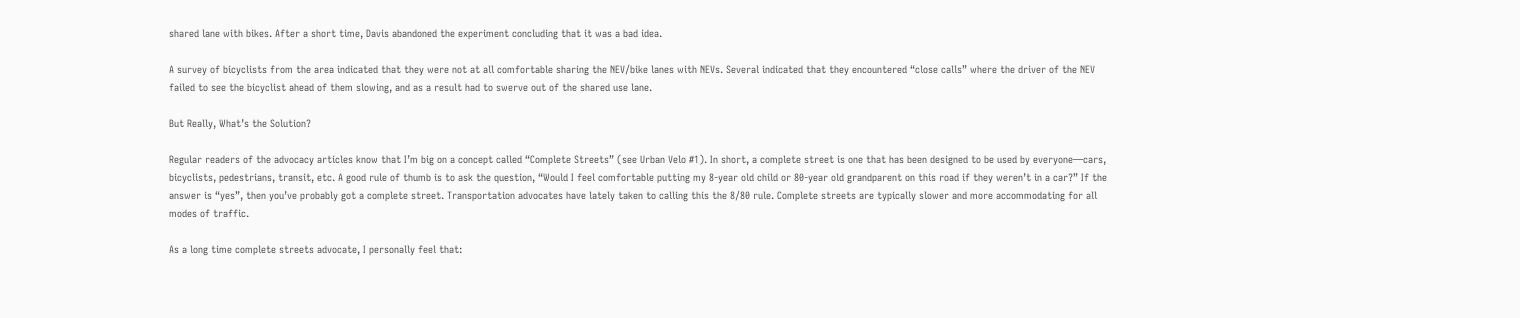shared lane with bikes. After a short time, Davis abandoned the experiment concluding that it was a bad idea.

A survey of bicyclists from the area indicated that they were not at all comfortable sharing the NEV/bike lanes with NEVs. Several indicated that they encountered “close calls” where the driver of the NEV failed to see the bicyclist ahead of them slowing, and as a result had to swerve out of the shared use lane.

But Really, What’s the Solution?

Regular readers of the advocacy articles know that I’m big on a concept called “Complete Streets” (see Urban Velo #1). In short, a complete street is one that has been designed to be used by everyone—cars, bicyclists, pedestrians, transit, etc. A good rule of thumb is to ask the question, “Would I feel comfortable putting my 8-year old child or 80-year old grandparent on this road if they weren’t in a car?” If the answer is “yes”, then you’ve probably got a complete street. Transportation advocates have lately taken to calling this the 8/80 rule. Complete streets are typically slower and more accommodating for all modes of traffic.

As a long time complete streets advocate, I personally feel that: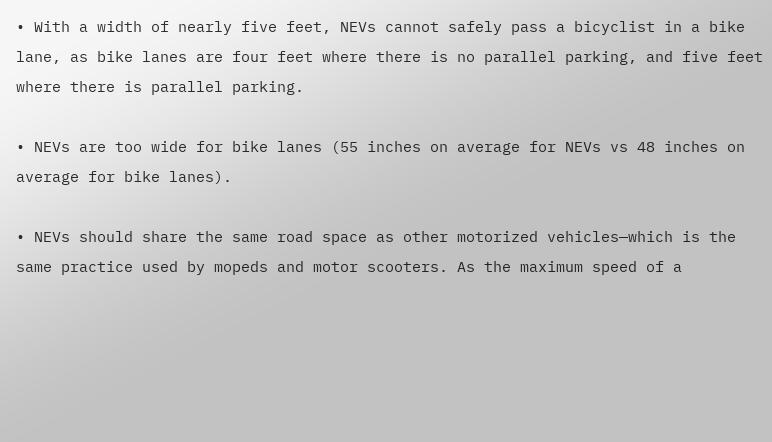• With a width of nearly five feet, NEVs cannot safely pass a bicyclist in a bike lane, as bike lanes are four feet where there is no parallel parking, and five feet where there is parallel parking.

• NEVs are too wide for bike lanes (55 inches on average for NEVs vs 48 inches on average for bike lanes).

• NEVs should share the same road space as other motorized vehicles—which is the same practice used by mopeds and motor scooters. As the maximum speed of a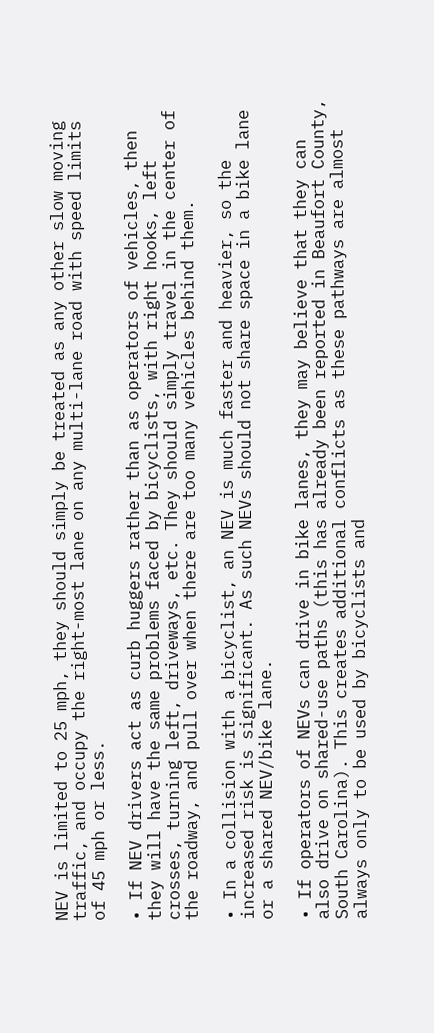NEV is limited to 25 mph, they should simply be treated as any other slow moving traffic, and occupy the right-most lane on any multi-lane road with speed limits of 45 mph or less.

• If NEV drivers act as curb huggers rather than as operators of vehicles, then they will have the same problems faced by bicyclists, with right hooks, left crosses, turning left, driveways, etc. They should simply travel in the center of the roadway, and pull over when there are too many vehicles behind them.

• In a collision with a bicyclist, an NEV is much faster and heavier, so the increased risk is significant. As such NEVs should not share space in a bike lane or a shared NEV/bike lane.

• If operators of NEVs can drive in bike lanes, they may believe that they can also drive on shared-use paths (this has already been reported in Beaufort County, South Carolina). This creates additional conflicts as these pathways are almost always only to be used by bicyclists and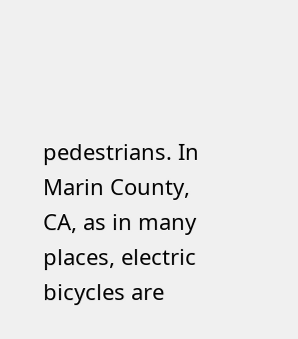pedestrians. In Marin County, CA, as in many places, electric bicycles are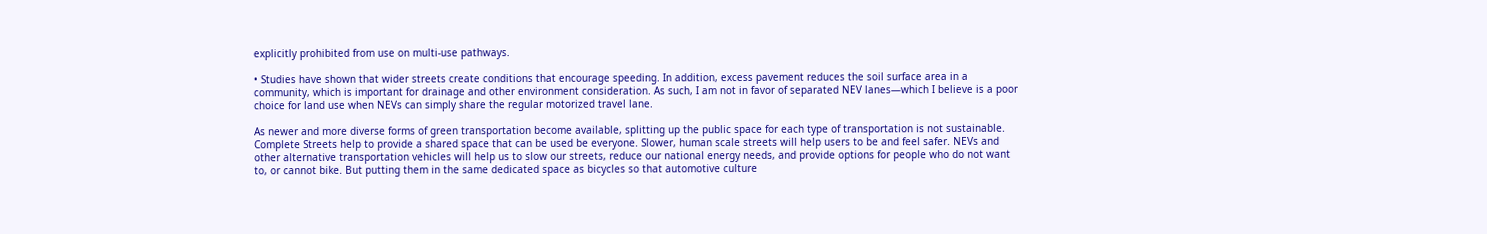explicitly prohibited from use on multi-use pathways.

• Studies have shown that wider streets create conditions that encourage speeding. In addition, excess pavement reduces the soil surface area in a community, which is important for drainage and other environment consideration. As such, I am not in favor of separated NEV lanes—which I believe is a poor choice for land use when NEVs can simply share the regular motorized travel lane.

As newer and more diverse forms of green transportation become available, splitting up the public space for each type of transportation is not sustainable. Complete Streets help to provide a shared space that can be used be everyone. Slower, human scale streets will help users to be and feel safer. NEVs and other alternative transportation vehicles will help us to slow our streets, reduce our national energy needs, and provide options for people who do not want to, or cannot bike. But putting them in the same dedicated space as bicycles so that automotive culture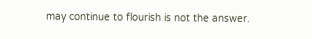may continue to flourish is not the answer.